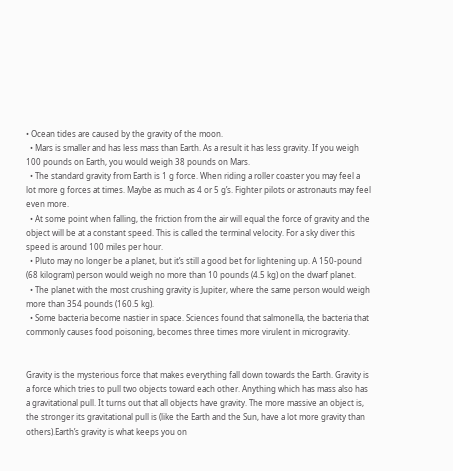• Ocean tides are caused by the gravity of the moon.
  • Mars is smaller and has less mass than Earth. As a result it has less gravity. If you weigh 100 pounds on Earth, you would weigh 38 pounds on Mars.
  • The standard gravity from Earth is 1 g force. When riding a roller coaster you may feel a lot more g forces at times. Maybe as much as 4 or 5 g’s. Fighter pilots or astronauts may feel even more.
  • At some point when falling, the friction from the air will equal the force of gravity and the object will be at a constant speed. This is called the terminal velocity. For a sky diver this speed is around 100 miles per hour.
  • Pluto may no longer be a planet, but it’s still a good bet for lightening up. A 150-pound (68 kilogram) person would weigh no more than 10 pounds (4.5 kg) on the dwarf planet.
  • The planet with the most crushing gravity is Jupiter, where the same person would weigh more than 354 pounds (160.5 kg).
  • Some bacteria become nastier in space. Sciences found that salmonella, the bacteria that commonly causes food poisoning, becomes three times more virulent in microgravity.


Gravity is the mysterious force that makes everything fall down towards the Earth. Gravity is a force which tries to pull two objects toward each other. Anything which has mass also has a gravitational pull. It turns out that all objects have gravity. The more massive an object is, the stronger its gravitational pull is (like the Earth and the Sun, have a lot more gravity than others).Earth’s gravity is what keeps you on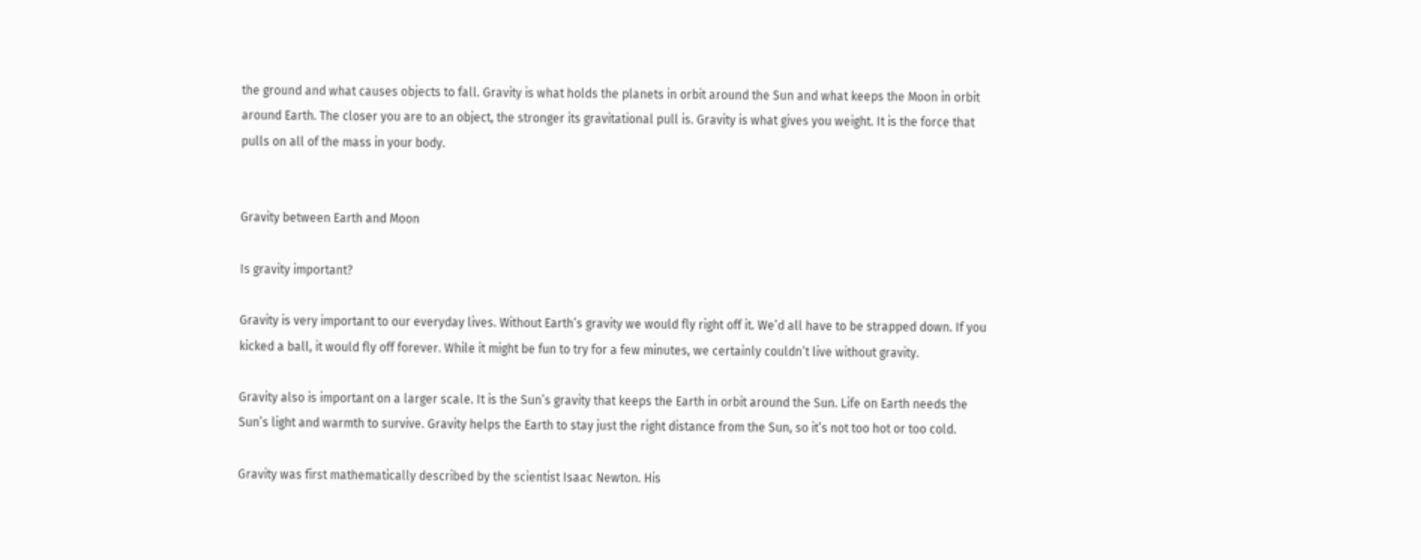the ground and what causes objects to fall. Gravity is what holds the planets in orbit around the Sun and what keeps the Moon in orbit around Earth. The closer you are to an object, the stronger its gravitational pull is. Gravity is what gives you weight. It is the force that pulls on all of the mass in your body.


Gravity between Earth and Moon

Is gravity important?

Gravity is very important to our everyday lives. Without Earth’s gravity we would fly right off it. We’d all have to be strapped down. If you kicked a ball, it would fly off forever. While it might be fun to try for a few minutes, we certainly couldn’t live without gravity.

Gravity also is important on a larger scale. It is the Sun’s gravity that keeps the Earth in orbit around the Sun. Life on Earth needs the Sun’s light and warmth to survive. Gravity helps the Earth to stay just the right distance from the Sun, so it’s not too hot or too cold.

Gravity was first mathematically described by the scientist Isaac Newton. His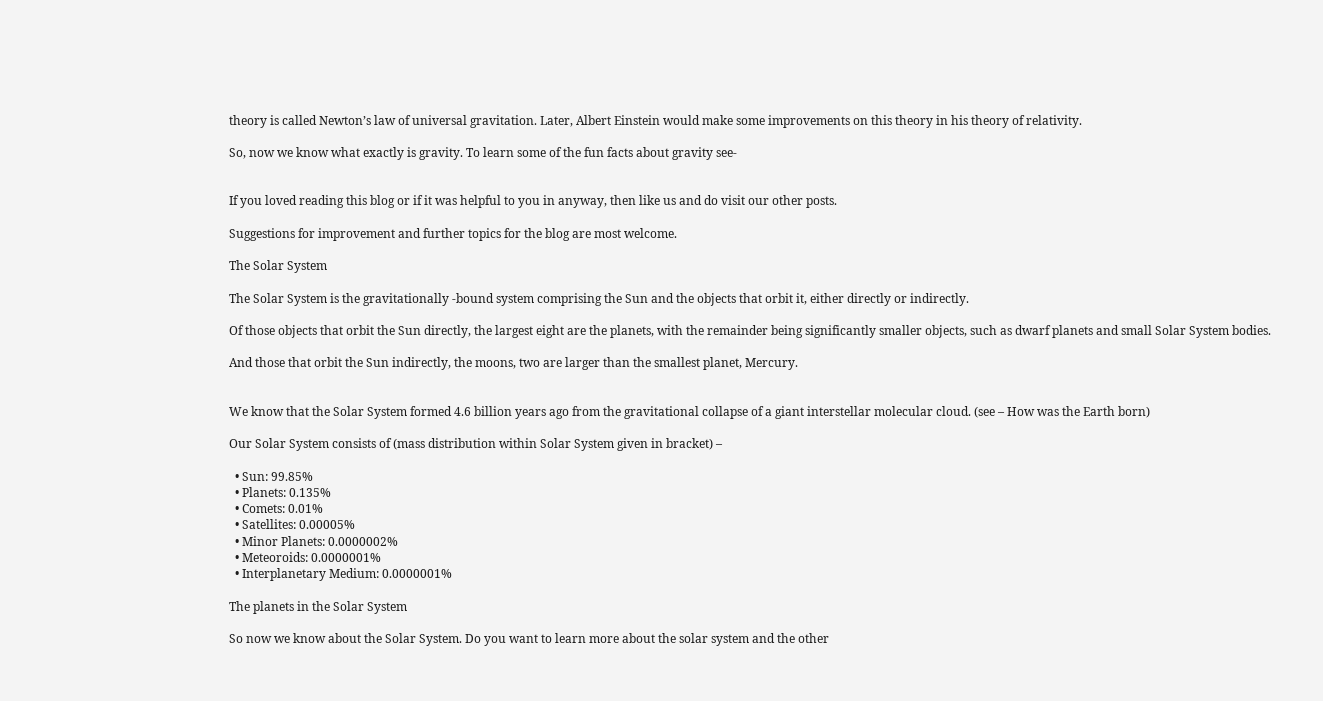theory is called Newton’s law of universal gravitation. Later, Albert Einstein would make some improvements on this theory in his theory of relativity.

So, now we know what exactly is gravity. To learn some of the fun facts about gravity see-


If you loved reading this blog or if it was helpful to you in anyway, then like us and do visit our other posts.

Suggestions for improvement and further topics for the blog are most welcome.

The Solar System

The Solar System is the gravitationally -bound system comprising the Sun and the objects that orbit it, either directly or indirectly.

Of those objects that orbit the Sun directly, the largest eight are the planets, with the remainder being significantly smaller objects, such as dwarf planets and small Solar System bodies.

And those that orbit the Sun indirectly, the moons, two are larger than the smallest planet, Mercury.


We know that the Solar System formed 4.6 billion years ago from the gravitational collapse of a giant interstellar molecular cloud. (see – How was the Earth born)

Our Solar System consists of (mass distribution within Solar System given in bracket) –

  • Sun: 99.85%
  • Planets: 0.135%
  • Comets: 0.01%
  • Satellites: 0.00005%
  • Minor Planets: 0.0000002%
  • Meteoroids: 0.0000001%
  • Interplanetary Medium: 0.0000001%

The planets in the Solar System

So now we know about the Solar System. Do you want to learn more about the solar system and the other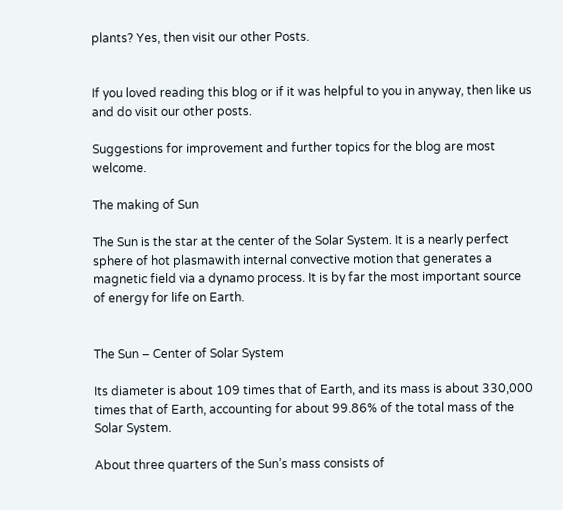plants? Yes, then visit our other Posts.


If you loved reading this blog or if it was helpful to you in anyway, then like us and do visit our other posts.

Suggestions for improvement and further topics for the blog are most welcome.

The making of Sun

The Sun is the star at the center of the Solar System. It is a nearly perfect sphere of hot plasmawith internal convective motion that generates a magnetic field via a dynamo process. It is by far the most important source of energy for life on Earth.


The Sun – Center of Solar System

Its diameter is about 109 times that of Earth, and its mass is about 330,000 times that of Earth, accounting for about 99.86% of the total mass of the Solar System.

About three quarters of the Sun’s mass consists of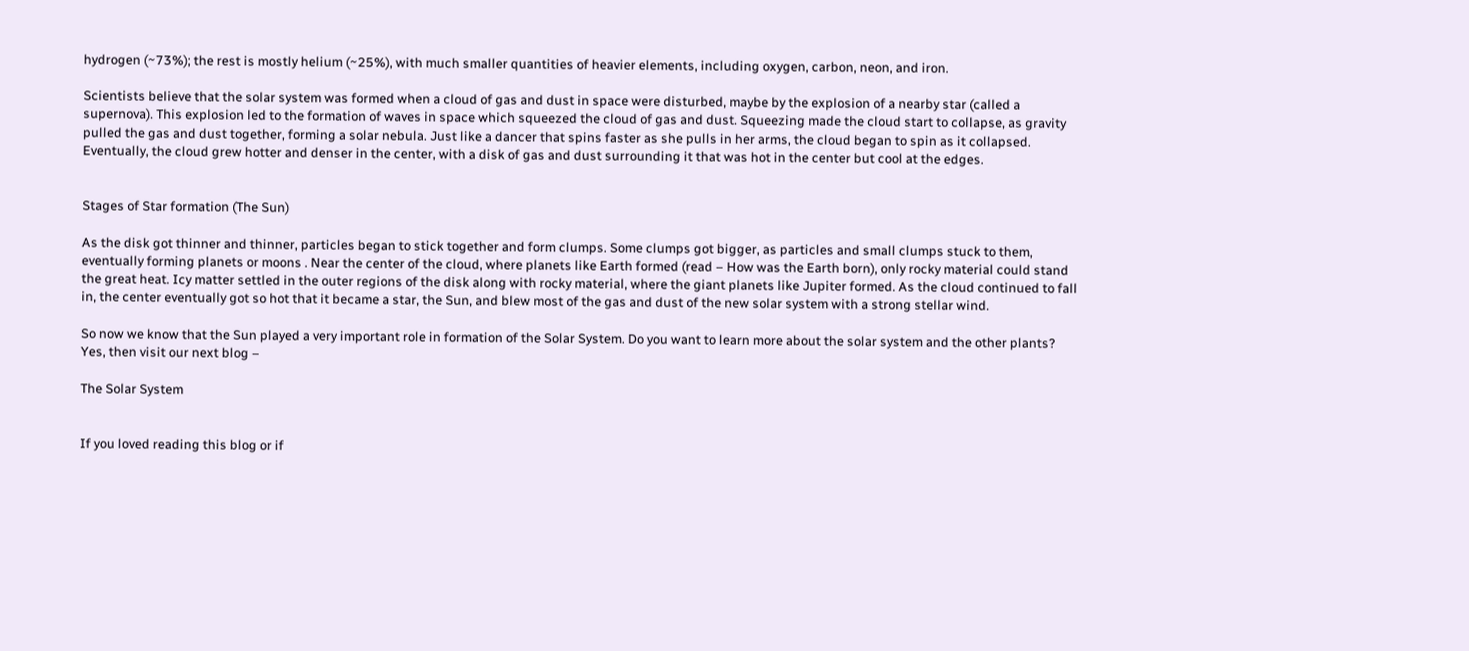hydrogen (~73%); the rest is mostly helium (~25%), with much smaller quantities of heavier elements, including oxygen, carbon, neon, and iron.

Scientists believe that the solar system was formed when a cloud of gas and dust in space were disturbed, maybe by the explosion of a nearby star (called a supernova). This explosion led to the formation of waves in space which squeezed the cloud of gas and dust. Squeezing made the cloud start to collapse, as gravity pulled the gas and dust together, forming a solar nebula. Just like a dancer that spins faster as she pulls in her arms, the cloud began to spin as it collapsed. Eventually, the cloud grew hotter and denser in the center, with a disk of gas and dust surrounding it that was hot in the center but cool at the edges.


Stages of Star formation (The Sun)

As the disk got thinner and thinner, particles began to stick together and form clumps. Some clumps got bigger, as particles and small clumps stuck to them, eventually forming planets or moons . Near the center of the cloud, where planets like Earth formed (read – How was the Earth born), only rocky material could stand the great heat. Icy matter settled in the outer regions of the disk along with rocky material, where the giant planets like Jupiter formed. As the cloud continued to fall in, the center eventually got so hot that it became a star, the Sun, and blew most of the gas and dust of the new solar system with a strong stellar wind.

So now we know that the Sun played a very important role in formation of the Solar System. Do you want to learn more about the solar system and the other plants? Yes, then visit our next blog –

The Solar System


If you loved reading this blog or if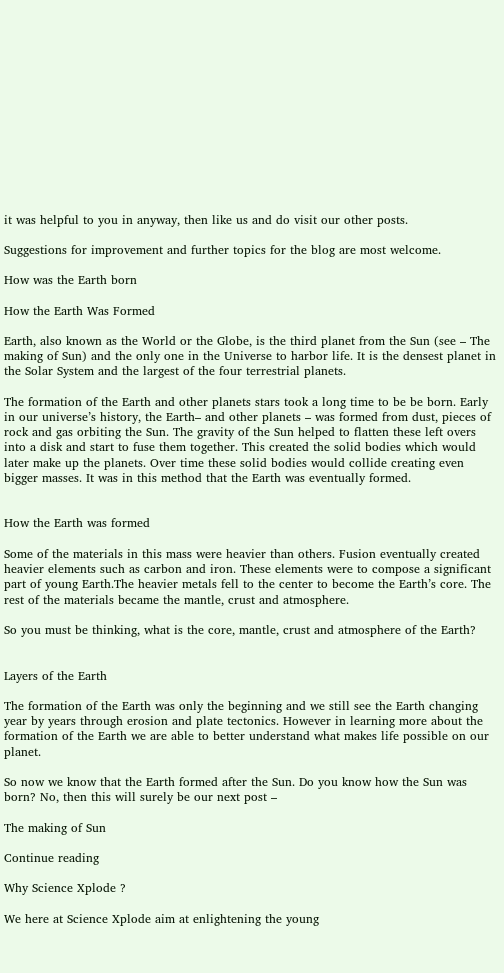it was helpful to you in anyway, then like us and do visit our other posts.

Suggestions for improvement and further topics for the blog are most welcome.

How was the Earth born

How the Earth Was Formed

Earth, also known as the World or the Globe, is the third planet from the Sun (see – The making of Sun) and the only one in the Universe to harbor life. It is the densest planet in the Solar System and the largest of the four terrestrial planets.

The formation of the Earth and other planets stars took a long time to be be born. Early in our universe’s history, the Earth– and other planets – was formed from dust, pieces of rock and gas orbiting the Sun. The gravity of the Sun helped to flatten these left overs into a disk and start to fuse them together. This created the solid bodies which would later make up the planets. Over time these solid bodies would collide creating even bigger masses. It was in this method that the Earth was eventually formed.


How the Earth was formed

Some of the materials in this mass were heavier than others. Fusion eventually created heavier elements such as carbon and iron. These elements were to compose a significant part of young Earth.The heavier metals fell to the center to become the Earth’s core. The rest of the materials became the mantle, crust and atmosphere.

So you must be thinking, what is the core, mantle, crust and atmosphere of the Earth?


Layers of the Earth

The formation of the Earth was only the beginning and we still see the Earth changing year by years through erosion and plate tectonics. However in learning more about the formation of the Earth we are able to better understand what makes life possible on our planet.

So now we know that the Earth formed after the Sun. Do you know how the Sun was born? No, then this will surely be our next post –

The making of Sun

Continue reading

Why Science Xplode ?

We here at Science Xplode aim at enlightening the young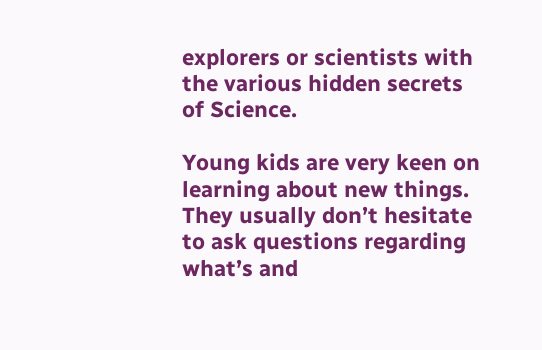explorers or scientists with the various hidden secrets of Science.

Young kids are very keen on learning about new things. They usually don’t hesitate to ask questions regarding what’s and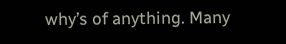why’s of anything. Many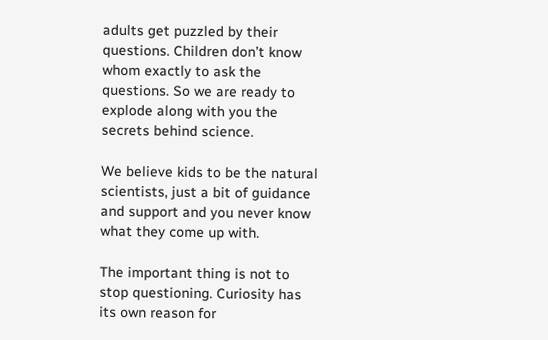adults get puzzled by their questions. Children don’t know whom exactly to ask the questions. So we are ready to explode along with you the secrets behind science.

We believe kids to be the natural scientists, just a bit of guidance and support and you never know what they come up with.

The important thing is not to stop questioning. Curiosity has its own reason for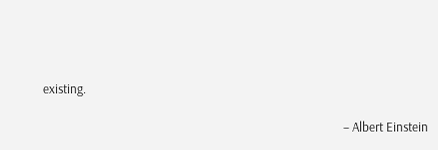existing.

                                                                                                    – Albert Einstein